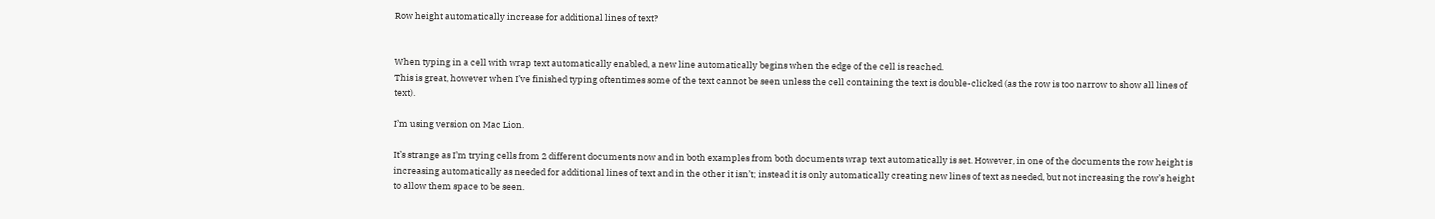Row height automatically increase for additional lines of text?


When typing in a cell with wrap text automatically enabled, a new line automatically begins when the edge of the cell is reached.
This is great, however when I’ve finished typing oftentimes some of the text cannot be seen unless the cell containing the text is double-clicked (as the row is too narrow to show all lines of text).

I’m using version on Mac Lion.

It’s strange as I’m trying cells from 2 different documents now and in both examples from both documents wrap text automatically is set. However, in one of the documents the row height is increasing automatically as needed for additional lines of text and in the other it isn’t; instead it is only automatically creating new lines of text as needed, but not increasing the row’s height to allow them space to be seen.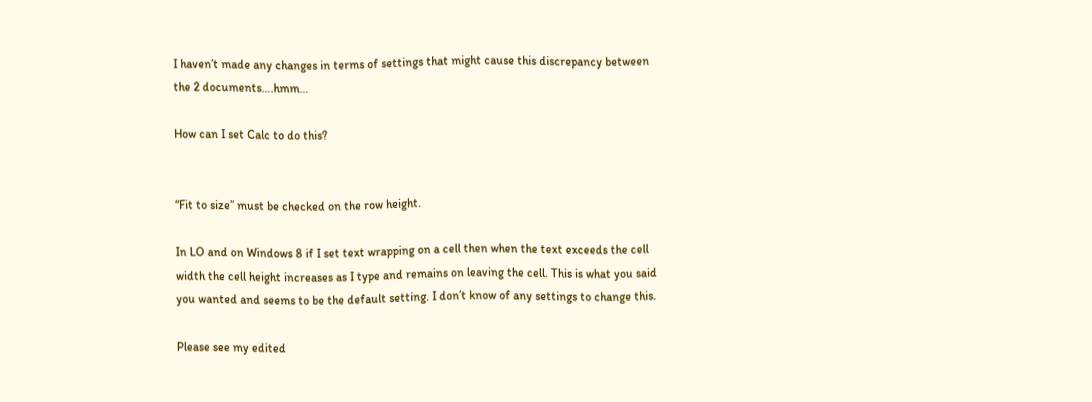I haven’t made any changes in terms of settings that might cause this discrepancy between the 2 documents….hmm…

How can I set Calc to do this?


“Fit to size” must be checked on the row height.

In LO and on Windows 8 if I set text wrapping on a cell then when the text exceeds the cell width the cell height increases as I type and remains on leaving the cell. This is what you said you wanted and seems to be the default setting. I don’t know of any settings to change this.

Please see my edited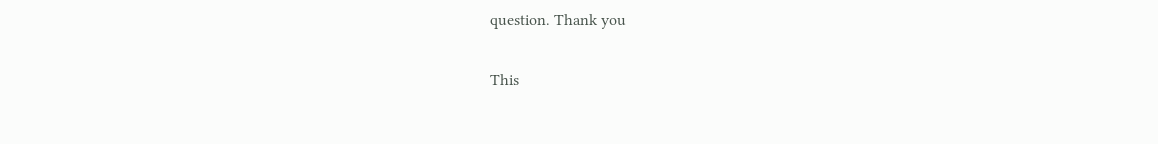question. Thank you

This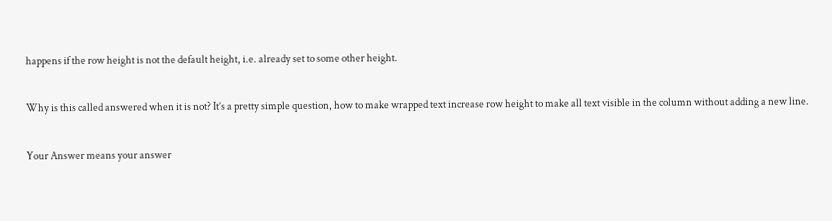happens if the row height is not the default height, i.e. already set to some other height.

Why is this called answered when it is not? It’s a pretty simple question, how to make wrapped text increase row height to make all text visible in the column without adding a new line.

Your Answer means your answer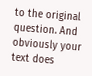to the original question. And obviously your text does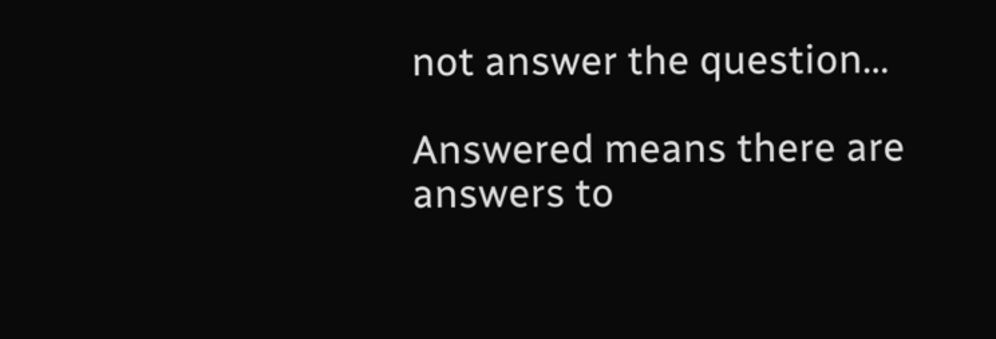not answer the question…

Answered means there are answers to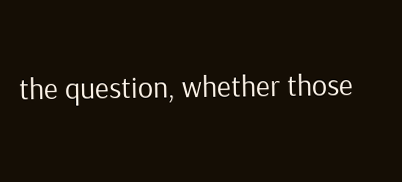the question, whether those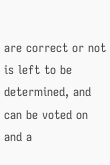are correct or not is left to be determined, and can be voted on and a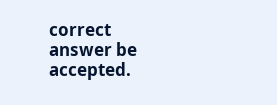correct answer be accepted.